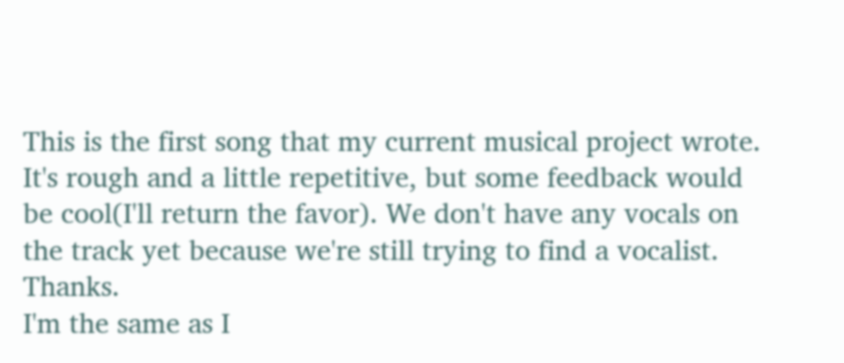This is the first song that my current musical project wrote. It's rough and a little repetitive, but some feedback would be cool(I'll return the favor). We don't have any vocals on the track yet because we're still trying to find a vocalist. Thanks.
I'm the same as I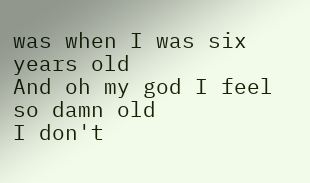was when I was six years old
And oh my god I feel so damn old
I don't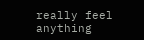really feel anything